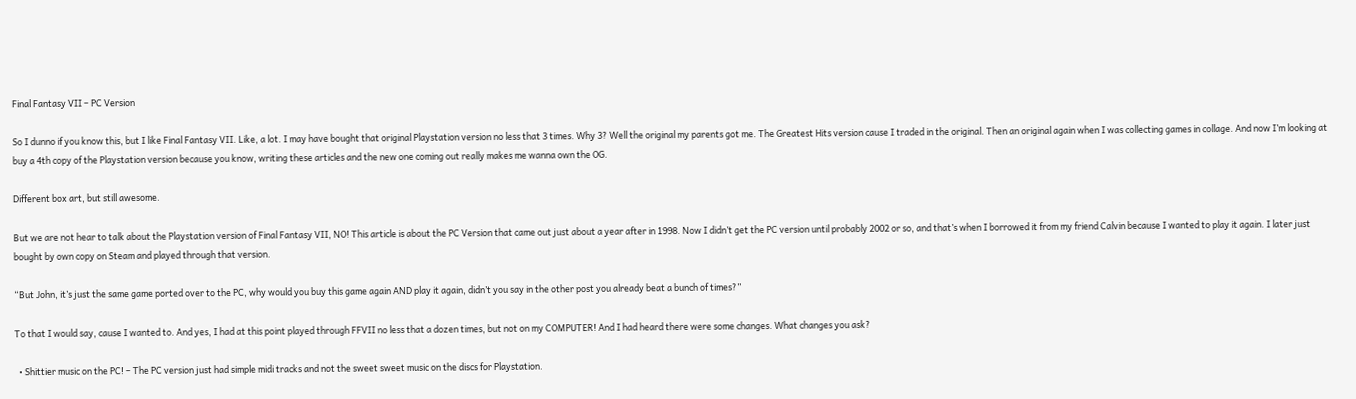Final Fantasy VII – PC Version

So I dunno if you know this, but I like Final Fantasy VII. Like, a lot. I may have bought that original Playstation version no less that 3 times. Why 3? Well the original my parents got me. The Greatest Hits version cause I traded in the original. Then an original again when I was collecting games in collage. And now I’m looking at buy a 4th copy of the Playstation version because you know, writing these articles and the new one coming out really makes me wanna own the OG.

Different box art, but still awesome.

But we are not hear to talk about the Playstation version of Final Fantasy VII, NO! This article is about the PC Version that came out just about a year after in 1998. Now I didn’t get the PC version until probably 2002 or so, and that’s when I borrowed it from my friend Calvin because I wanted to play it again. I later just bought by own copy on Steam and played through that version.

“But John, it’s just the same game ported over to the PC, why would you buy this game again AND play it again, didn’t you say in the other post you already beat a bunch of times?”

To that I would say, cause I wanted to. And yes, I had at this point played through FFVII no less that a dozen times, but not on my COMPUTER! And I had heard there were some changes. What changes you ask?

  • Shittier music on the PC! – The PC version just had simple midi tracks and not the sweet sweet music on the discs for Playstation.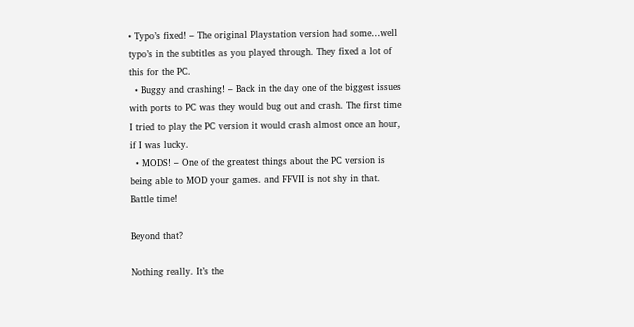• Typo’s fixed! – The original Playstation version had some…well typo’s in the subtitles as you played through. They fixed a lot of this for the PC.
  • Buggy and crashing! – Back in the day one of the biggest issues with ports to PC was they would bug out and crash. The first time I tried to play the PC version it would crash almost once an hour, if I was lucky.
  • MODS! – One of the greatest things about the PC version is being able to MOD your games. and FFVII is not shy in that.
Battle time!

Beyond that?

Nothing really. It’s the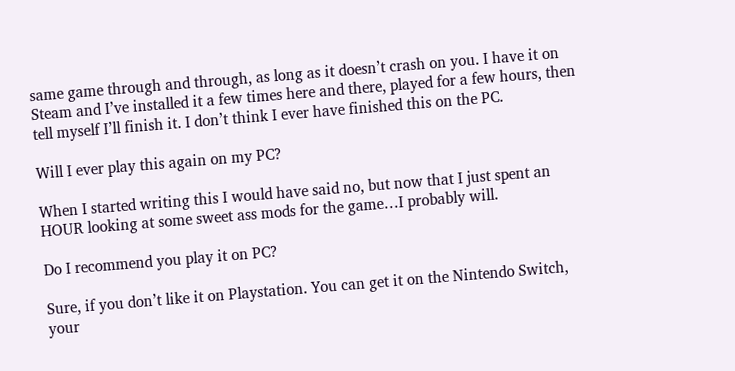same game through and through, as long as it doesn’t crash on you. I have it on Steam and I’ve installed it a few times here and there, played for a few hours, then tell myself I’ll finish it. I don’t think I ever have finished this on the PC.

Will I ever play this again on my PC?

When I started writing this I would have said no, but now that I just spent an HOUR looking at some sweet ass mods for the game…I probably will.

Do I recommend you play it on PC?

Sure, if you don’t like it on Playstation. You can get it on the Nintendo Switch, your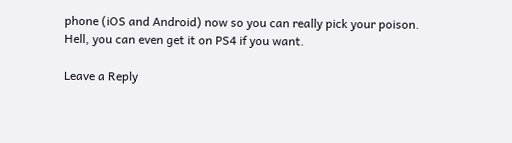phone (iOS and Android) now so you can really pick your poison. Hell, you can even get it on PS4 if you want.

Leave a Reply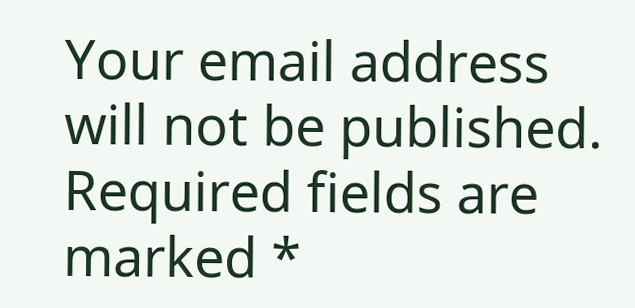Your email address will not be published. Required fields are marked *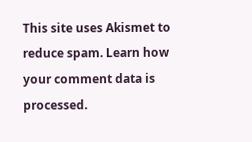This site uses Akismet to reduce spam. Learn how your comment data is processed.